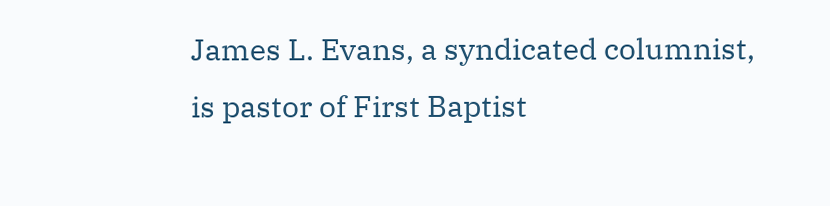James L. Evans, a syndicated columnist, is pastor of First Baptist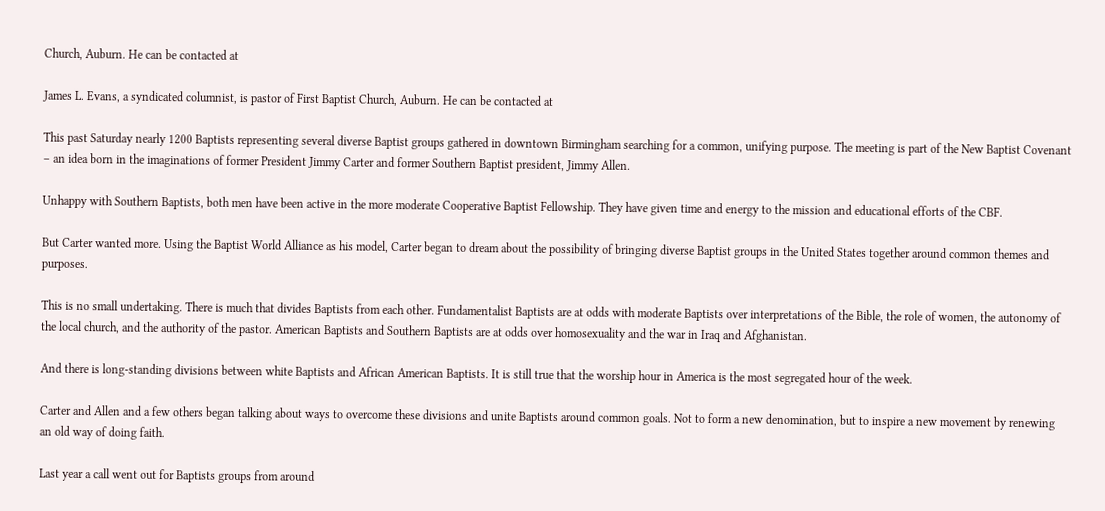Church, Auburn. He can be contacted at

James L. Evans, a syndicated columnist, is pastor of First Baptist Church, Auburn. He can be contacted at

This past Saturday nearly 1200 Baptists representing several diverse Baptist groups gathered in downtown Birmingham searching for a common, unifying purpose. The meeting is part of the New Baptist Covenant – an idea born in the imaginations of former President Jimmy Carter and former Southern Baptist president, Jimmy Allen.

Unhappy with Southern Baptists, both men have been active in the more moderate Cooperative Baptist Fellowship. They have given time and energy to the mission and educational efforts of the CBF.

But Carter wanted more. Using the Baptist World Alliance as his model, Carter began to dream about the possibility of bringing diverse Baptist groups in the United States together around common themes and purposes.

This is no small undertaking. There is much that divides Baptists from each other. Fundamentalist Baptists are at odds with moderate Baptists over interpretations of the Bible, the role of women, the autonomy of the local church, and the authority of the pastor. American Baptists and Southern Baptists are at odds over homosexuality and the war in Iraq and Afghanistan.

And there is long-standing divisions between white Baptists and African American Baptists. It is still true that the worship hour in America is the most segregated hour of the week.

Carter and Allen and a few others began talking about ways to overcome these divisions and unite Baptists around common goals. Not to form a new denomination, but to inspire a new movement by renewing an old way of doing faith.

Last year a call went out for Baptists groups from around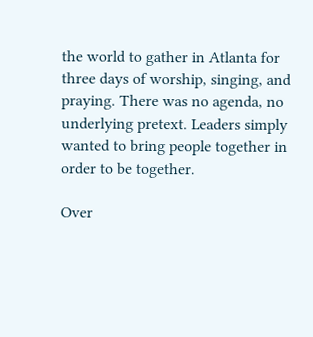the world to gather in Atlanta for three days of worship, singing, and praying. There was no agenda, no underlying pretext. Leaders simply wanted to bring people together in order to be together.

Over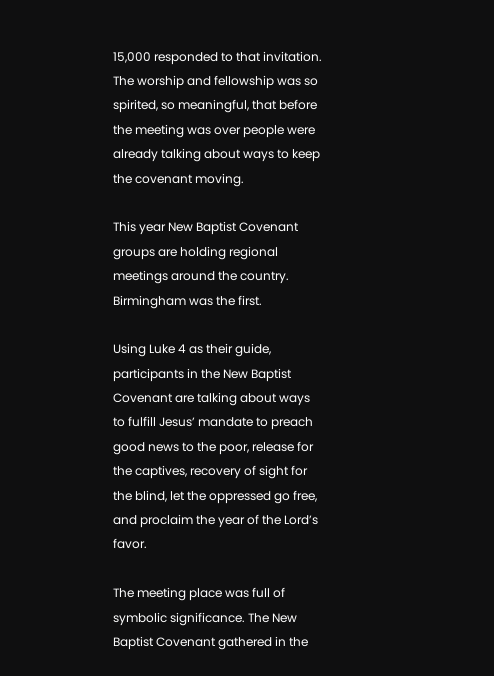15,000 responded to that invitation. The worship and fellowship was so spirited, so meaningful, that before the meeting was over people were already talking about ways to keep the covenant moving.

This year New Baptist Covenant groups are holding regional meetings around the country. Birmingham was the first.

Using Luke 4 as their guide, participants in the New Baptist Covenant are talking about ways to fulfill Jesus’ mandate to preach good news to the poor, release for the captives, recovery of sight for the blind, let the oppressed go free, and proclaim the year of the Lord’s favor.

The meeting place was full of symbolic significance. The New Baptist Covenant gathered in the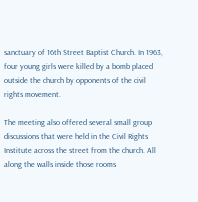sanctuary of 16th Street Baptist Church. In 1963, four young girls were killed by a bomb placed outside the church by opponents of the civil rights movement.

The meeting also offered several small group discussions that were held in the Civil Rights Institute across the street from the church. All along the walls inside those rooms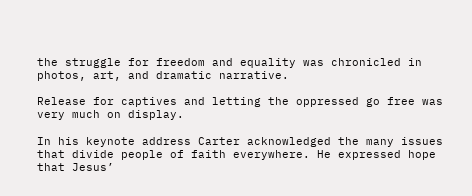the struggle for freedom and equality was chronicled in photos, art, and dramatic narrative.

Release for captives and letting the oppressed go free was very much on display.

In his keynote address Carter acknowledged the many issues that divide people of faith everywhere. He expressed hope that Jesus’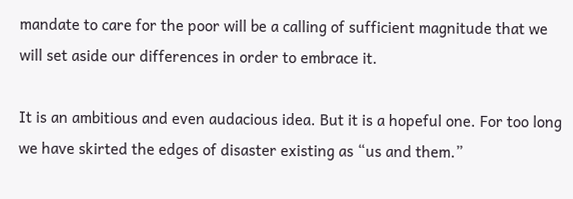mandate to care for the poor will be a calling of sufficient magnitude that we will set aside our differences in order to embrace it.

It is an ambitious and even audacious idea. But it is a hopeful one. For too long we have skirted the edges of disaster existing as “us and them.”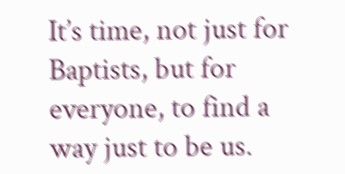It’s time, not just for Baptists, but for everyone, to find a way just to be us.